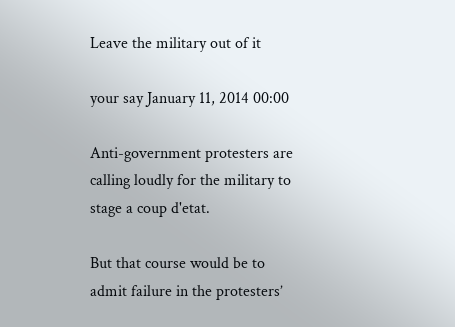Leave the military out of it

your say January 11, 2014 00:00

Anti-government protesters are calling loudly for the military to stage a coup d'etat.

But that course would be to admit failure in the protesters’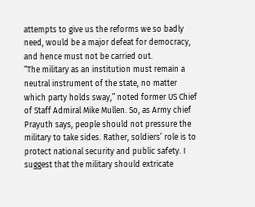attempts to give us the reforms we so badly need, would be a major defeat for democracy, and hence must not be carried out.
“The military as an institution must remain a neutral instrument of the state, no matter which party holds sway,” noted former US Chief of Staff Admiral Mike Mullen. So, as Army chief Prayuth says, people should not pressure the military to take sides. Rather, soldiers’ role is to protect national security and public safety. I suggest that the military should extricate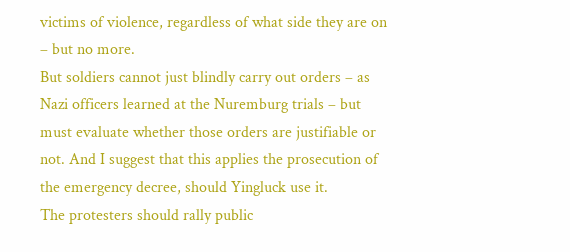victims of violence, regardless of what side they are on – but no more.
But soldiers cannot just blindly carry out orders – as Nazi officers learned at the Nuremburg trials – but must evaluate whether those orders are justifiable or not. And I suggest that this applies the prosecution of the emergency decree, should Yingluck use it.
The protesters should rally public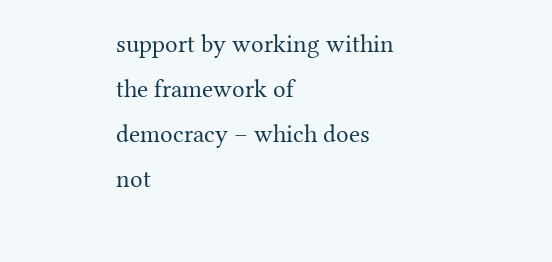support by working within the framework of democracy – which does not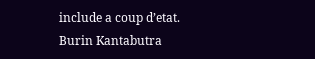include a coup d’etat.
Burin Kantabutra